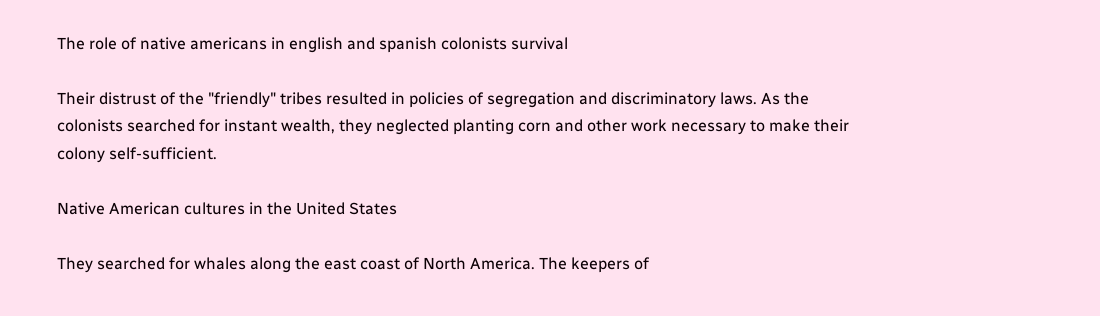The role of native americans in english and spanish colonists survival

Their distrust of the "friendly" tribes resulted in policies of segregation and discriminatory laws. As the colonists searched for instant wealth, they neglected planting corn and other work necessary to make their colony self-sufficient.

Native American cultures in the United States

They searched for whales along the east coast of North America. The keepers of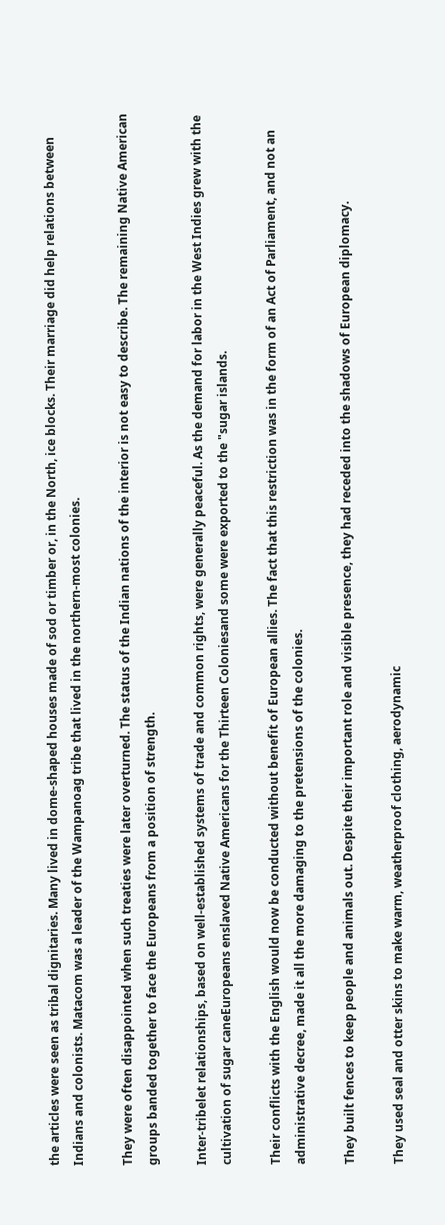the articles were seen as tribal dignitaries. Many lived in dome-shaped houses made of sod or timber or, in the North, ice blocks. Their marriage did help relations between Indians and colonists. Matacom was a leader of the Wampanoag tribe that lived in the northern-most colonies.

They were often disappointed when such treaties were later overturned. The status of the Indian nations of the interior is not easy to describe. The remaining Native American groups banded together to face the Europeans from a position of strength.

Inter-tribelet relationships, based on well-established systems of trade and common rights, were generally peaceful. As the demand for labor in the West Indies grew with the cultivation of sugar caneEuropeans enslaved Native Americans for the Thirteen Coloniesand some were exported to the "sugar islands.

Their conflicts with the English would now be conducted without benefit of European allies. The fact that this restriction was in the form of an Act of Parliament, and not an administrative decree, made it all the more damaging to the pretensions of the colonies.

They built fences to keep people and animals out. Despite their important role and visible presence, they had receded into the shadows of European diplomacy.

They used seal and otter skins to make warm, weatherproof clothing, aerodynamic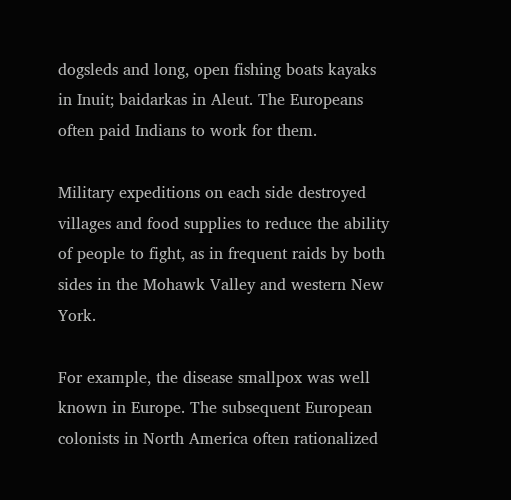dogsleds and long, open fishing boats kayaks in Inuit; baidarkas in Aleut. The Europeans often paid Indians to work for them.

Military expeditions on each side destroyed villages and food supplies to reduce the ability of people to fight, as in frequent raids by both sides in the Mohawk Valley and western New York.

For example, the disease smallpox was well known in Europe. The subsequent European colonists in North America often rationalized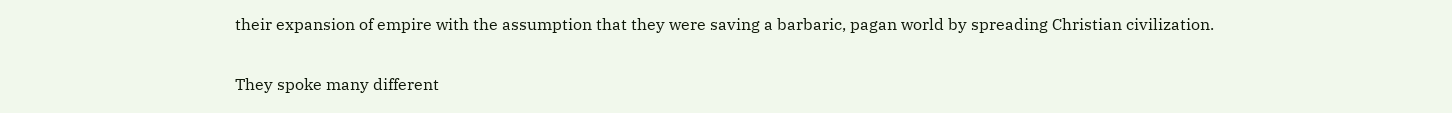their expansion of empire with the assumption that they were saving a barbaric, pagan world by spreading Christian civilization.

They spoke many different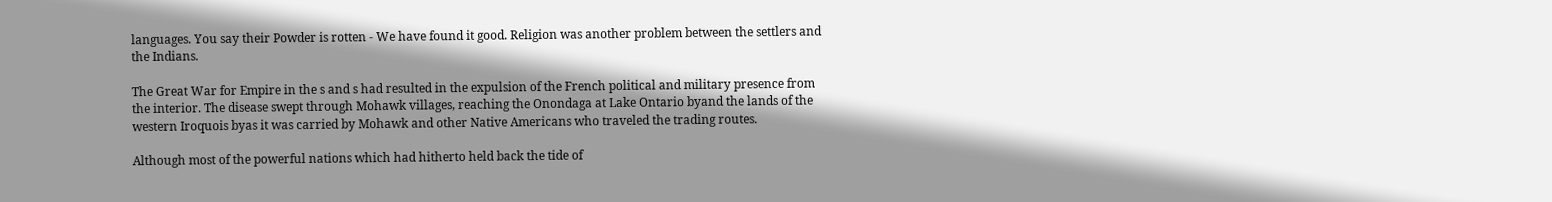languages. You say their Powder is rotten - We have found it good. Religion was another problem between the settlers and the Indians.

The Great War for Empire in the s and s had resulted in the expulsion of the French political and military presence from the interior. The disease swept through Mohawk villages, reaching the Onondaga at Lake Ontario byand the lands of the western Iroquois byas it was carried by Mohawk and other Native Americans who traveled the trading routes.

Although most of the powerful nations which had hitherto held back the tide of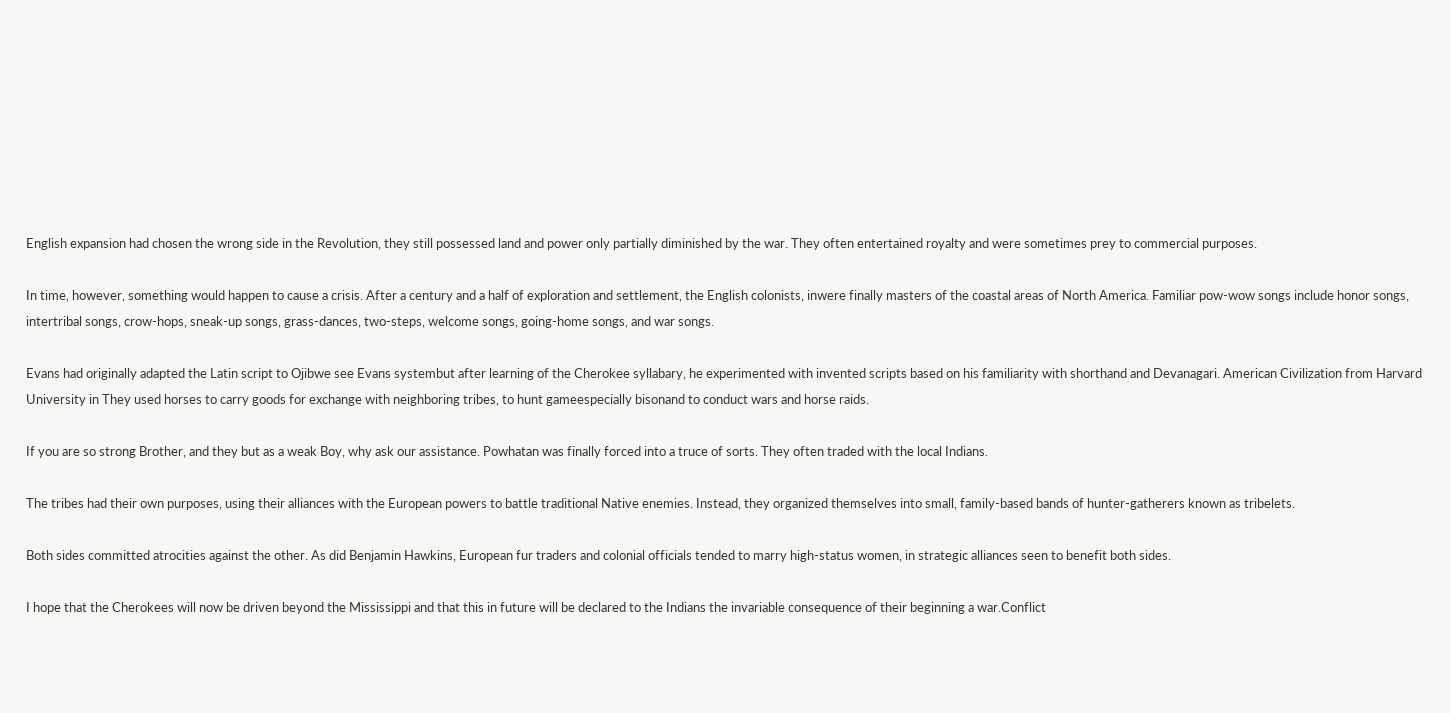English expansion had chosen the wrong side in the Revolution, they still possessed land and power only partially diminished by the war. They often entertained royalty and were sometimes prey to commercial purposes.

In time, however, something would happen to cause a crisis. After a century and a half of exploration and settlement, the English colonists, inwere finally masters of the coastal areas of North America. Familiar pow-wow songs include honor songs, intertribal songs, crow-hops, sneak-up songs, grass-dances, two-steps, welcome songs, going-home songs, and war songs.

Evans had originally adapted the Latin script to Ojibwe see Evans systembut after learning of the Cherokee syllabary, he experimented with invented scripts based on his familiarity with shorthand and Devanagari. American Civilization from Harvard University in They used horses to carry goods for exchange with neighboring tribes, to hunt gameespecially bisonand to conduct wars and horse raids.

If you are so strong Brother, and they but as a weak Boy, why ask our assistance. Powhatan was finally forced into a truce of sorts. They often traded with the local Indians.

The tribes had their own purposes, using their alliances with the European powers to battle traditional Native enemies. Instead, they organized themselves into small, family-based bands of hunter-gatherers known as tribelets.

Both sides committed atrocities against the other. As did Benjamin Hawkins, European fur traders and colonial officials tended to marry high-status women, in strategic alliances seen to benefit both sides.

I hope that the Cherokees will now be driven beyond the Mississippi and that this in future will be declared to the Indians the invariable consequence of their beginning a war.Conflict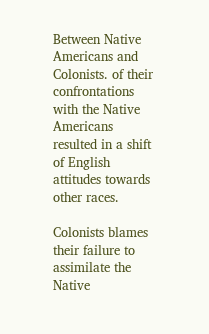Between Native Americans and Colonists. of their confrontations with the Native Americans resulted in a shift of English attitudes towards other races.

Colonists blames their failure to assimilate the Native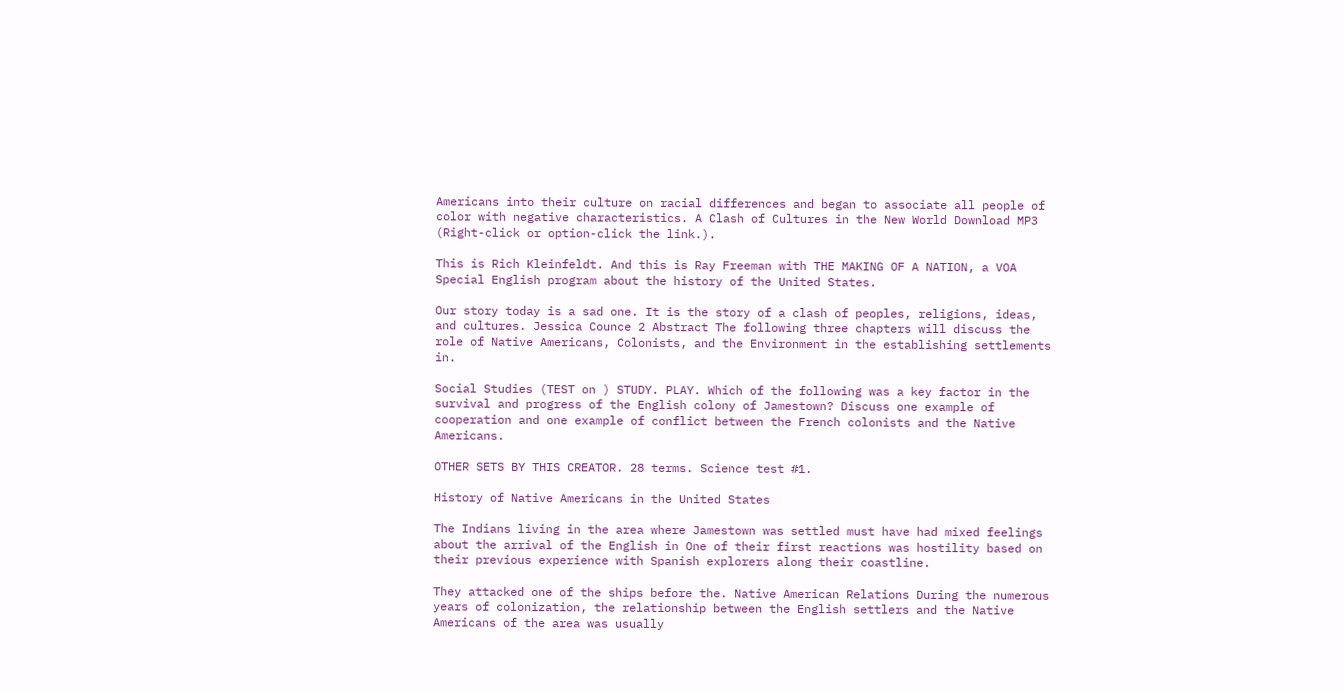Americans into their culture on racial differences and began to associate all people of color with negative characteristics. A Clash of Cultures in the New World Download MP3 (Right-click or option-click the link.).

This is Rich Kleinfeldt. And this is Ray Freeman with THE MAKING OF A NATION, a VOA Special English program about the history of the United States.

Our story today is a sad one. It is the story of a clash of peoples, religions, ideas, and cultures. Jessica Counce 2 Abstract The following three chapters will discuss the role of Native Americans, Colonists, and the Environment in the establishing settlements in.

Social Studies (TEST on ) STUDY. PLAY. Which of the following was a key factor in the survival and progress of the English colony of Jamestown? Discuss one example of cooperation and one example of conflict between the French colonists and the Native Americans.

OTHER SETS BY THIS CREATOR. 28 terms. Science test #1.

History of Native Americans in the United States

The Indians living in the area where Jamestown was settled must have had mixed feelings about the arrival of the English in One of their first reactions was hostility based on their previous experience with Spanish explorers along their coastline.

They attacked one of the ships before the. Native American Relations During the numerous years of colonization, the relationship between the English settlers and the Native Americans of the area was usually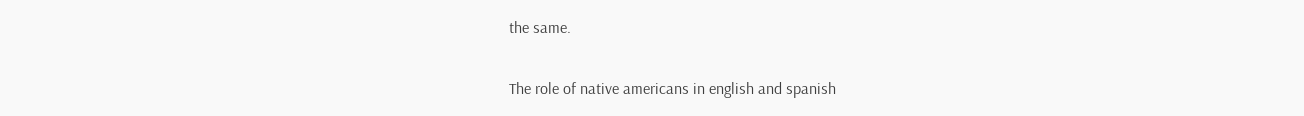the same.

The role of native americans in english and spanish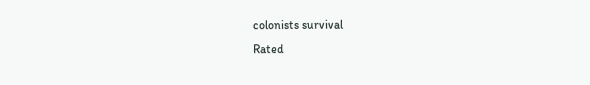colonists survival
Rated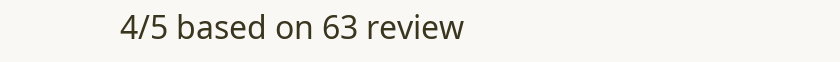4/5 based on 63 review